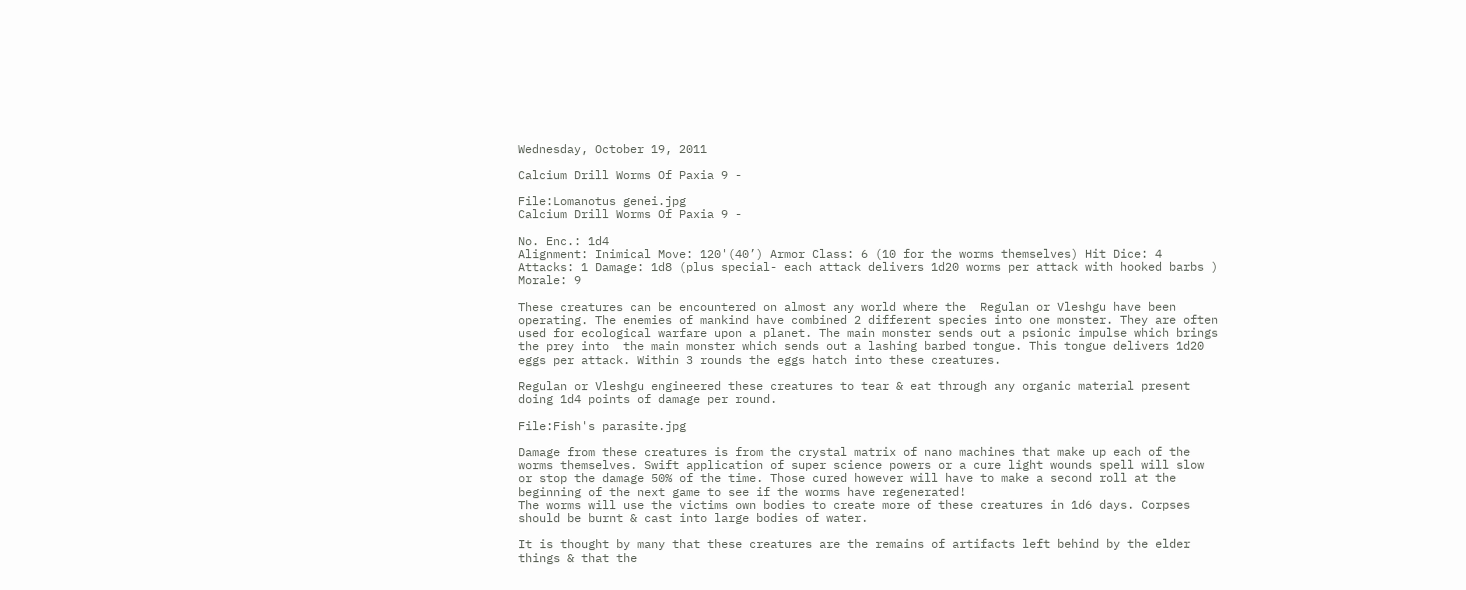Wednesday, October 19, 2011

Calcium Drill Worms Of Paxia 9 -

File:Lomanotus genei.jpg
Calcium Drill Worms Of Paxia 9 -

No. Enc.: 1d4
Alignment: Inimical Move: 120'(40’) Armor Class: 6 (10 for the worms themselves) Hit Dice: 4 Attacks: 1 Damage: 1d8 (plus special- each attack delivers 1d20 worms per attack with hooked barbs ) Morale: 9

These creatures can be encountered on almost any world where the  Regulan or Vleshgu have been operating. The enemies of mankind have combined 2 different species into one monster. They are often used for ecological warfare upon a planet. The main monster sends out a psionic impulse which brings the prey into  the main monster which sends out a lashing barbed tongue. This tongue delivers 1d20 eggs per attack. Within 3 rounds the eggs hatch into these creatures.

Regulan or Vleshgu engineered these creatures to tear & eat through any organic material present doing 1d4 points of damage per round.

File:Fish's parasite.jpg

Damage from these creatures is from the crystal matrix of nano machines that make up each of the worms themselves. Swift application of super science powers or a cure light wounds spell will slow or stop the damage 50% of the time. Those cured however will have to make a second roll at the beginning of the next game to see if the worms have regenerated!
The worms will use the victims own bodies to create more of these creatures in 1d6 days. Corpses should be burnt & cast into large bodies of water.

It is thought by many that these creatures are the remains of artifacts left behind by the elder things & that the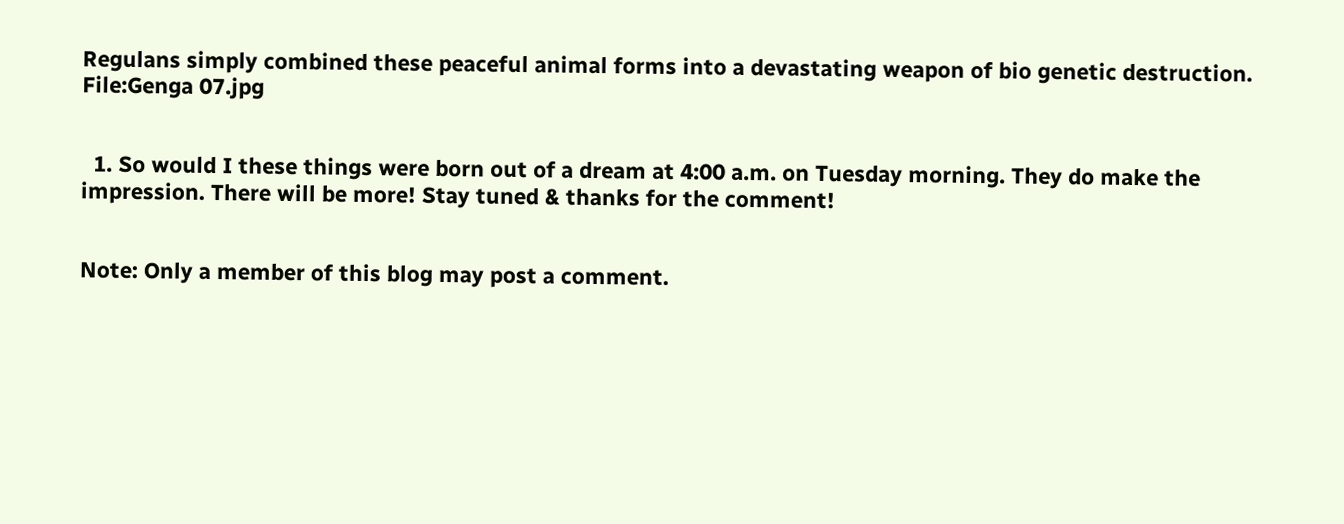Regulans simply combined these peaceful animal forms into a devastating weapon of bio genetic destruction.
File:Genga 07.jpg


  1. So would I these things were born out of a dream at 4:00 a.m. on Tuesday morning. They do make the impression. There will be more! Stay tuned & thanks for the comment!


Note: Only a member of this blog may post a comment.